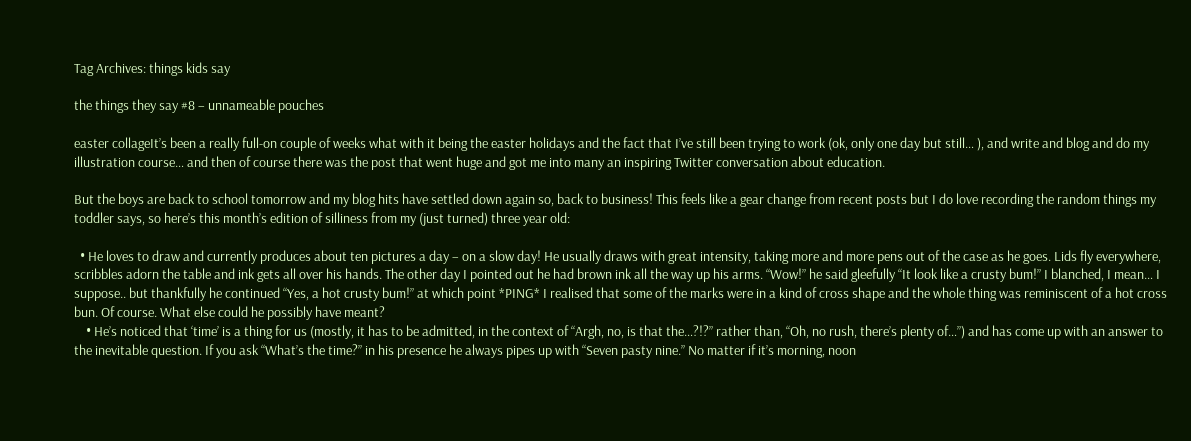Tag Archives: things kids say

the things they say #8 – unnameable pouches

easter collageIt’s been a really full-on couple of weeks what with it being the easter holidays and the fact that I’ve still been trying to work (ok, only one day but still… ), and write and blog and do my illustration course… and then of course there was the post that went huge and got me into many an inspiring Twitter conversation about education.

But the boys are back to school tomorrow and my blog hits have settled down again so, back to business! This feels like a gear change from recent posts but I do love recording the random things my toddler says, so here’s this month’s edition of silliness from my (just turned) three year old:

  • He loves to draw and currently produces about ten pictures a day – on a slow day! He usually draws with great intensity, taking more and more pens out of the case as he goes. Lids fly everywhere, scribbles adorn the table and ink gets all over his hands. The other day I pointed out he had brown ink all the way up his arms. “Wow!” he said gleefully “It look like a crusty bum!” I blanched, I mean… I suppose.. but thankfully he continued “Yes, a hot crusty bum!” at which point *PING* I realised that some of the marks were in a kind of cross shape and the whole thing was reminiscent of a hot cross bun. Of course. What else could he possibly have meant?
    • He’s noticed that ‘time’ is a thing for us (mostly, it has to be admitted, in the context of “Argh, no, is that the…?!?” rather than, “Oh, no rush, there’s plenty of…”) and has come up with an answer to the inevitable question. If you ask “What’s the time?” in his presence he always pipes up with “Seven pasty nine.” No matter if it’s morning, noon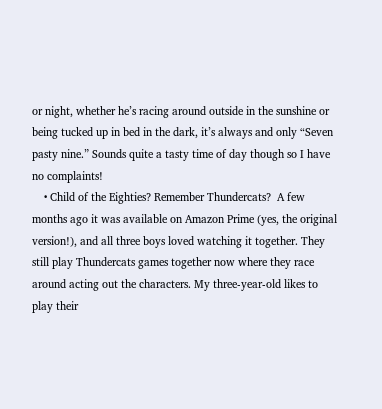or night, whether he’s racing around outside in the sunshine or being tucked up in bed in the dark, it’s always and only “Seven pasty nine.” Sounds quite a tasty time of day though so I have no complaints!
    • Child of the Eighties? Remember Thundercats?  A few months ago it was available on Amazon Prime (yes, the original version!), and all three boys loved watching it together. They still play Thundercats games together now where they race around acting out the characters. My three-year-old likes to play their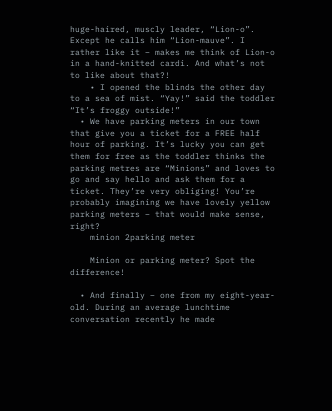huge-haired, muscly leader, “Lion-o”. Except he calls him “Lion-mauve”. I rather like it – makes me think of Lion-o in a hand-knitted cardi. And what’s not to like about that?!
    • I opened the blinds the other day to a sea of mist. “Yay!” said the toddler “It’s froggy outside!”
  • We have parking meters in our town that give you a ticket for a FREE half hour of parking. It’s lucky you can get them for free as the toddler thinks the parking metres are “Minions” and loves to go and say hello and ask them for a ticket. They’re very obliging! You’re probably imagining we have lovely yellow parking meters – that would make sense, right?
    minion 2parking meter

    Minion or parking meter? Spot the difference!

  • And finally – one from my eight-year-old. During an average lunchtime conversation recently he made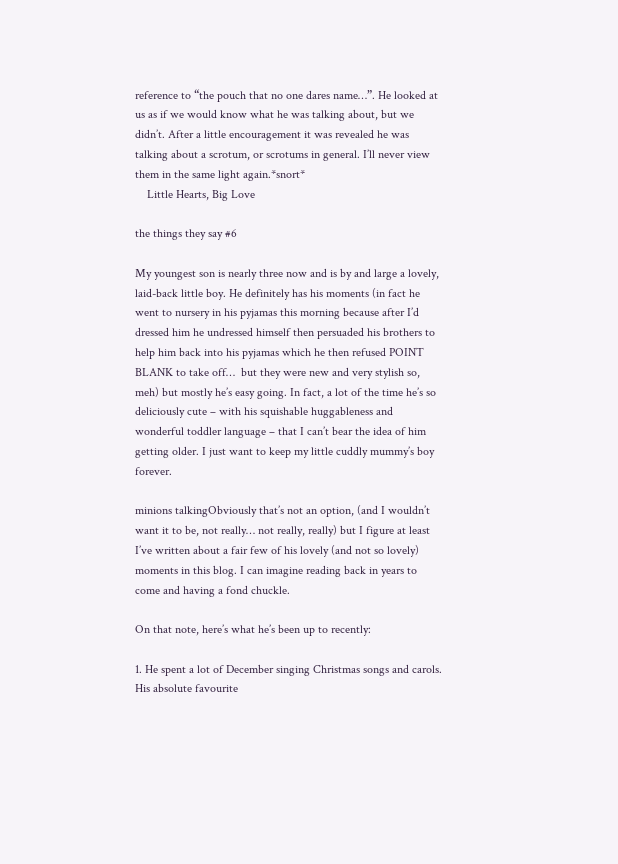reference to “the pouch that no one dares name…”. He looked at us as if we would know what he was talking about, but we didn’t. After a little encouragement it was revealed he was talking about a scrotum, or scrotums in general. I’ll never view them in the same light again.*snort*
    Little Hearts, Big Love

the things they say #6

My youngest son is nearly three now and is by and large a lovely, laid-back little boy. He definitely has his moments (in fact he went to nursery in his pyjamas this morning because after I’d dressed him he undressed himself then persuaded his brothers to help him back into his pyjamas which he then refused POINT BLANK to take off…  but they were new and very stylish so, meh) but mostly he’s easy going. In fact, a lot of the time he’s so deliciously cute – with his squishable huggableness and wonderful toddler language – that I can’t bear the idea of him getting older. I just want to keep my little cuddly mummy’s boy forever.

minions talkingObviously that’s not an option, (and I wouldn’t want it to be, not really… not really, really) but I figure at least I’ve written about a fair few of his lovely (and not so lovely) moments in this blog. I can imagine reading back in years to come and having a fond chuckle.

On that note, here’s what he’s been up to recently:

1. He spent a lot of December singing Christmas songs and carols. His absolute favourite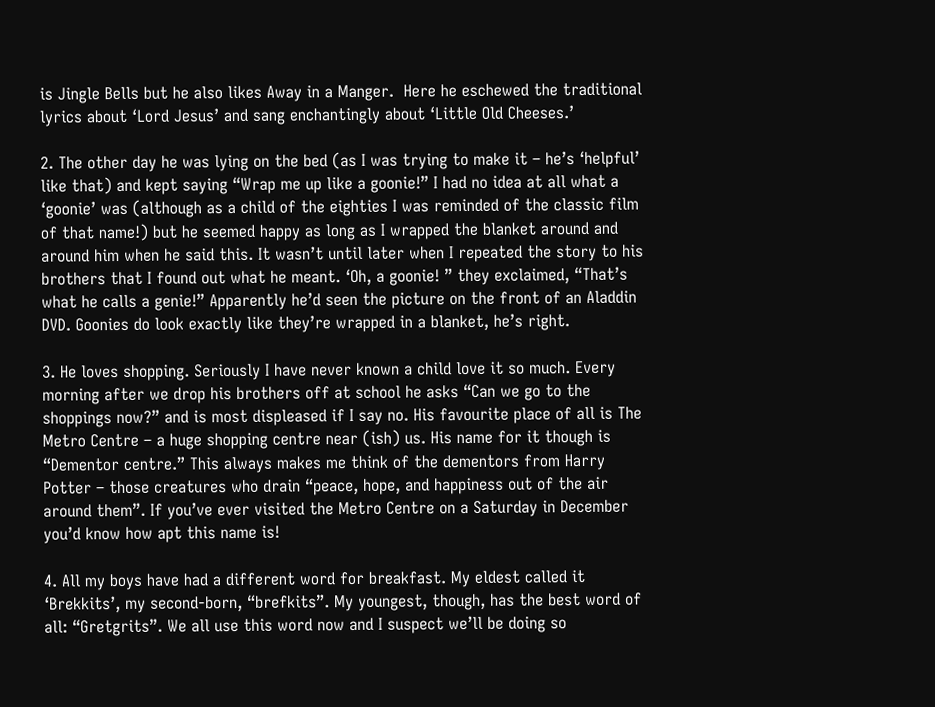is Jingle Bells but he also likes Away in a Manger.  Here he eschewed the traditional lyrics about ‘Lord Jesus’ and sang enchantingly about ‘Little Old Cheeses.’

2. The other day he was lying on the bed (as I was trying to make it – he’s ‘helpful’ like that) and kept saying “Wrap me up like a goonie!” I had no idea at all what a ‘goonie’ was (although as a child of the eighties I was reminded of the classic film of that name!) but he seemed happy as long as I wrapped the blanket around and around him when he said this. It wasn’t until later when I repeated the story to his brothers that I found out what he meant. ‘Oh, a goonie! ” they exclaimed, “That’s what he calls a genie!” Apparently he’d seen the picture on the front of an Aladdin DVD. Goonies do look exactly like they’re wrapped in a blanket, he’s right.

3. He loves shopping. Seriously I have never known a child love it so much. Every morning after we drop his brothers off at school he asks “Can we go to the shoppings now?” and is most displeased if I say no. His favourite place of all is The Metro Centre – a huge shopping centre near (ish) us. His name for it though is “Dementor centre.” This always makes me think of the dementors from Harry Potter – those creatures who drain “peace, hope, and happiness out of the air around them”. If you’ve ever visited the Metro Centre on a Saturday in December you’d know how apt this name is!

4. All my boys have had a different word for breakfast. My eldest called it ‘Brekkits’, my second-born, “brefkits”. My youngest, though, has the best word of all: “Gretgrits”. We all use this word now and I suspect we’ll be doing so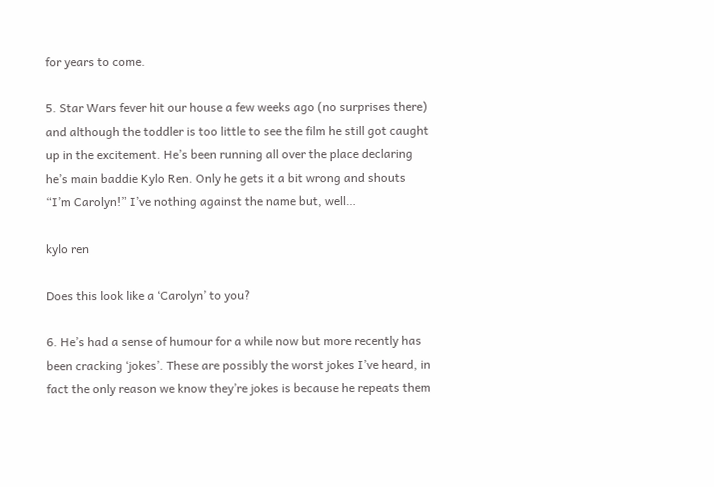for years to come.

5. Star Wars fever hit our house a few weeks ago (no surprises there) and although the toddler is too little to see the film he still got caught up in the excitement. He’s been running all over the place declaring he’s main baddie Kylo Ren. Only he gets it a bit wrong and shouts “I’m Carolyn!” I’ve nothing against the name but, well…

kylo ren

Does this look like a ‘Carolyn’ to you?

6. He’s had a sense of humour for a while now but more recently has been cracking ‘jokes’. These are possibly the worst jokes I’ve heard, in fact the only reason we know they’re jokes is because he repeats them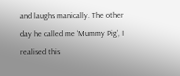and laughs manically. The other day he called me ‘Mummy Pig’, I realised this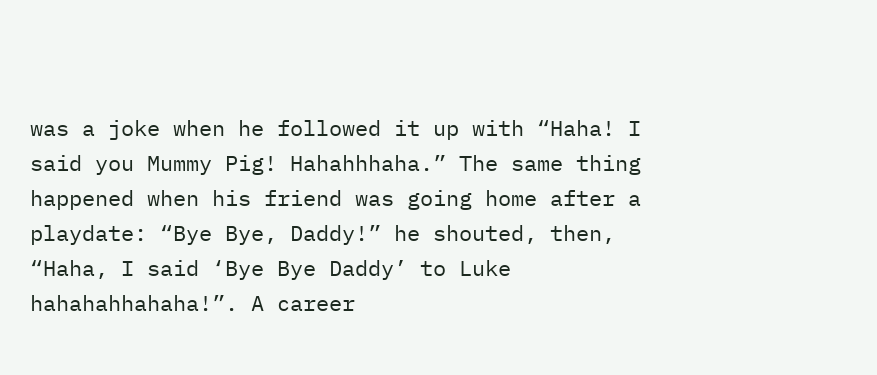was a joke when he followed it up with “Haha! I said you Mummy Pig! Hahahhhaha.” The same thing happened when his friend was going home after a playdate: “Bye Bye, Daddy!” he shouted, then, “Haha, I said ‘Bye Bye Daddy’ to Luke hahahahhahaha!”. A career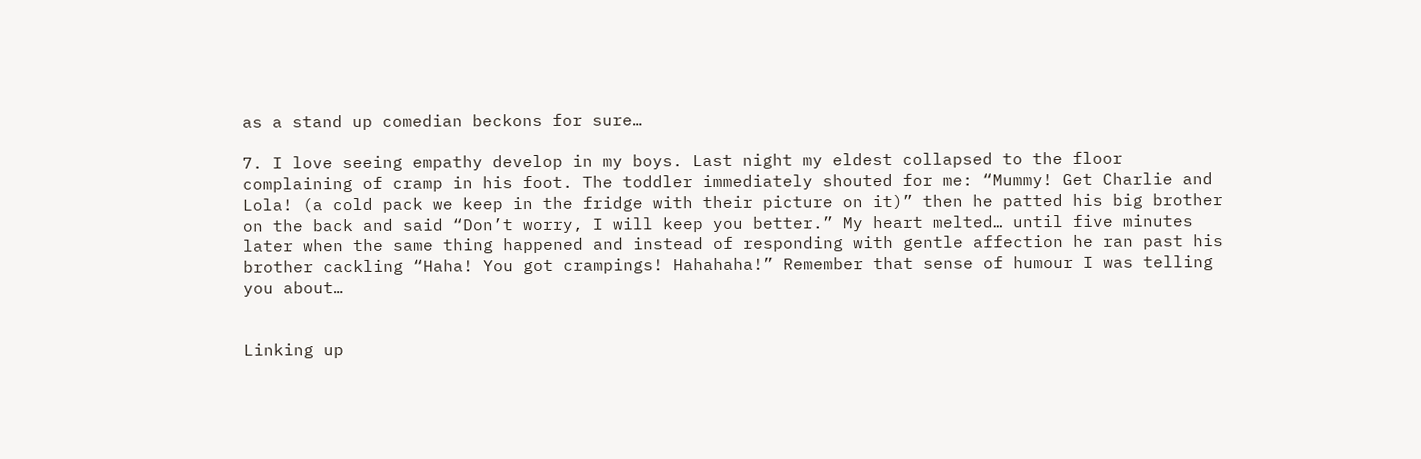as a stand up comedian beckons for sure…

7. I love seeing empathy develop in my boys. Last night my eldest collapsed to the floor complaining of cramp in his foot. The toddler immediately shouted for me: “Mummy! Get Charlie and Lola! (a cold pack we keep in the fridge with their picture on it)” then he patted his big brother on the back and said “Don’t worry, I will keep you better.” My heart melted… until five minutes later when the same thing happened and instead of responding with gentle affection he ran past his brother cackling “Haha! You got crampings! Hahahaha!” Remember that sense of humour I was telling you about…


Linking up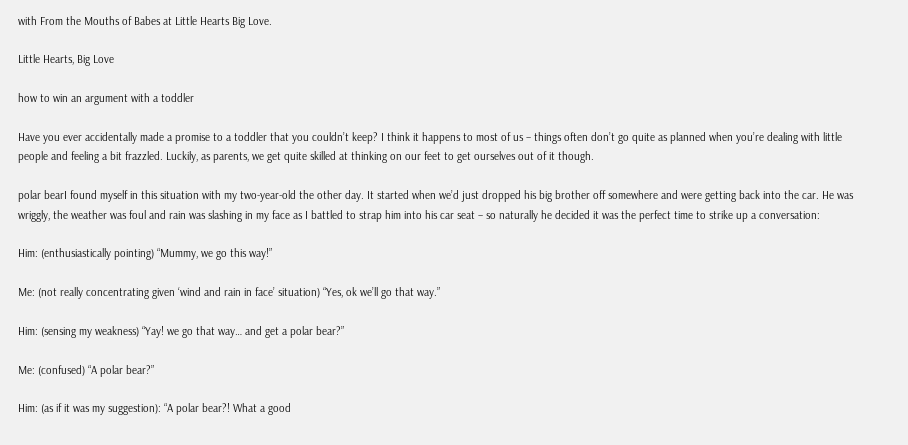with From the Mouths of Babes at Little Hearts Big Love.

Little Hearts, Big Love

how to win an argument with a toddler

Have you ever accidentally made a promise to a toddler that you couldn’t keep? I think it happens to most of us – things often don’t go quite as planned when you’re dealing with little people and feeling a bit frazzled. Luckily, as parents, we get quite skilled at thinking on our feet to get ourselves out of it though.

polar bearI found myself in this situation with my two-year-old the other day. It started when we’d just dropped his big brother off somewhere and were getting back into the car. He was wriggly, the weather was foul and rain was slashing in my face as I battled to strap him into his car seat – so naturally he decided it was the perfect time to strike up a conversation:

Him: (enthusiastically pointing) “Mummy, we go this way!”

Me: (not really concentrating given ‘wind and rain in face’ situation) “Yes, ok we’ll go that way.”

Him: (sensing my weakness) “Yay! we go that way… and get a polar bear?”

Me: (confused) “A polar bear?”

Him: (as if it was my suggestion): “A polar bear?! What a good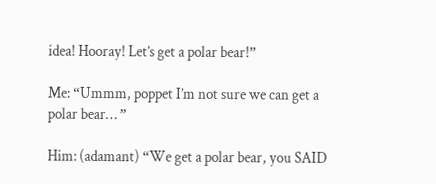idea! Hooray! Let’s get a polar bear!”

Me: “Ummm, poppet I’m not sure we can get a polar bear… ”

Him: (adamant) “We get a polar bear, you SAID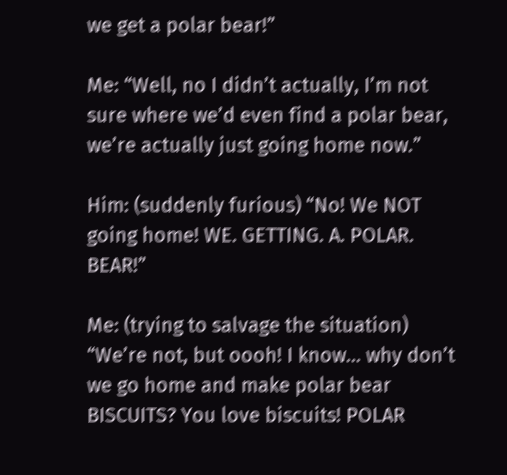we get a polar bear!”

Me: “Well, no I didn’t actually, I’m not sure where we’d even find a polar bear, we’re actually just going home now.”

Him: (suddenly furious) “No! We NOT going home! WE. GETTING. A. POLAR. BEAR!”

Me: (trying to salvage the situation) “We’re not, but oooh! I know… why don’t we go home and make polar bear BISCUITS? You love biscuits! POLAR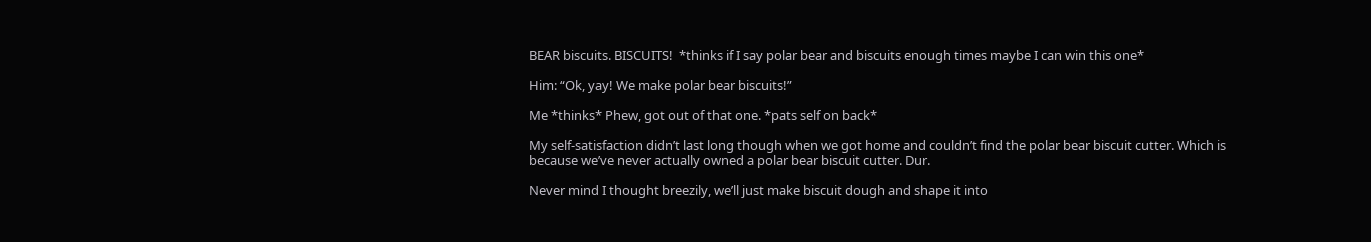BEAR biscuits. BISCUITS!  *thinks if I say polar bear and biscuits enough times maybe I can win this one*

Him: “Ok, yay! We make polar bear biscuits!”

Me *thinks* Phew, got out of that one. *pats self on back*

My self-satisfaction didn’t last long though when we got home and couldn’t find the polar bear biscuit cutter. Which is because we’ve never actually owned a polar bear biscuit cutter. Dur.

Never mind I thought breezily, we’ll just make biscuit dough and shape it into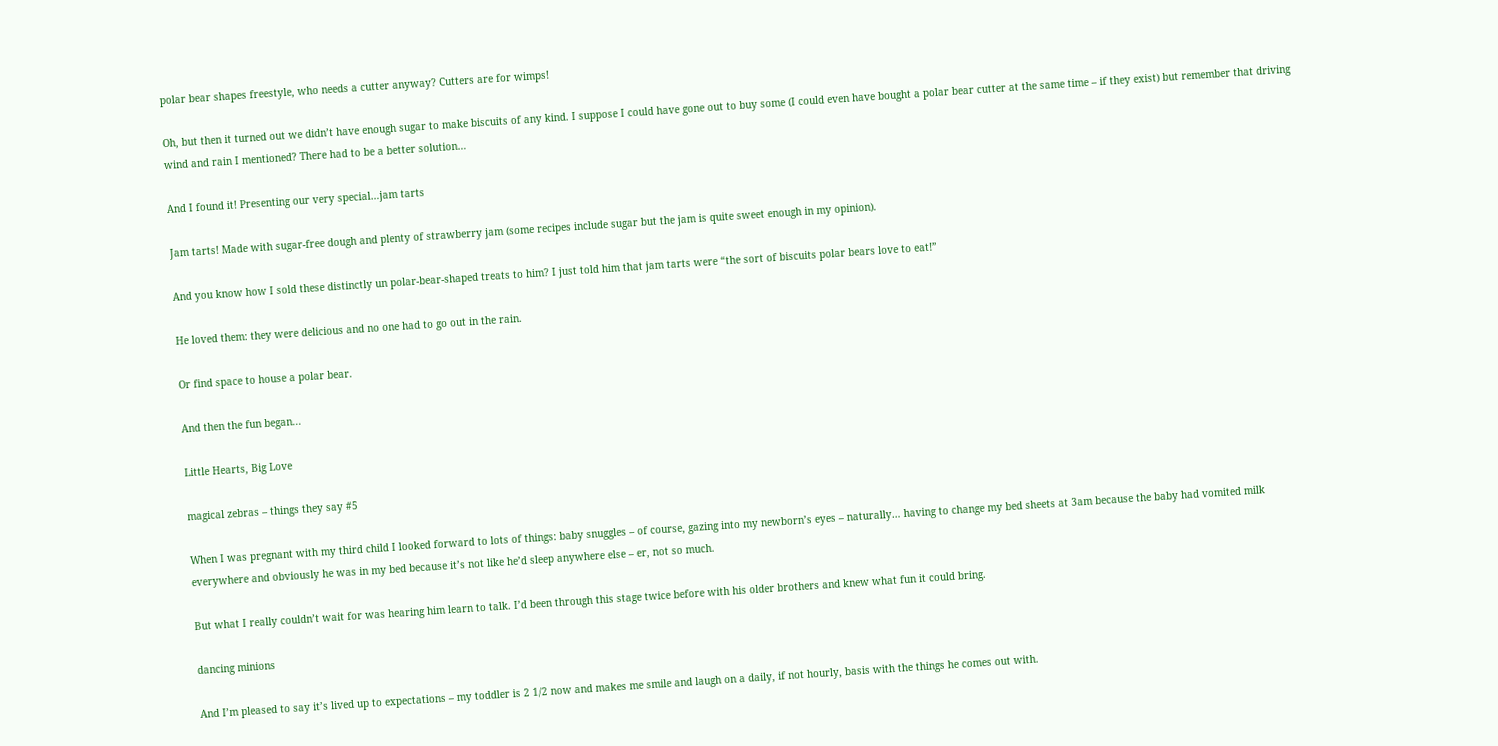polar bear shapes freestyle, who needs a cutter anyway? Cutters are for wimps!

Oh, but then it turned out we didn’t have enough sugar to make biscuits of any kind. I suppose I could have gone out to buy some (I could even have bought a polar bear cutter at the same time – if they exist) but remember that driving wind and rain I mentioned? There had to be a better solution…

And I found it! Presenting our very special…jam tarts

Jam tarts! Made with sugar-free dough and plenty of strawberry jam (some recipes include sugar but the jam is quite sweet enough in my opinion).

And you know how I sold these distinctly un polar-bear-shaped treats to him? I just told him that jam tarts were “the sort of biscuits polar bears love to eat!”

He loved them: they were delicious and no one had to go out in the rain.

Or find space to house a polar bear.

And then the fun began...

Little Hearts, Big Love

magical zebras – things they say #5

When I was pregnant with my third child I looked forward to lots of things: baby snuggles – of course, gazing into my newborn’s eyes – naturally… having to change my bed sheets at 3am because the baby had vomited milk everywhere and obviously he was in my bed because it’s not like he’d sleep anywhere else – er, not so much.

But what I really couldn’t wait for was hearing him learn to talk. I’d been through this stage twice before with his older brothers and knew what fun it could bring.

dancing minions

And I’m pleased to say it’s lived up to expectations – my toddler is 2 1/2 now and makes me smile and laugh on a daily, if not hourly, basis with the things he comes out with.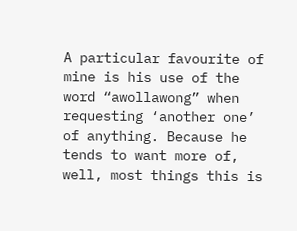A particular favourite of mine is his use of the word “awollawong” when requesting ‘another one’ of anything. Because he tends to want more of, well, most things this is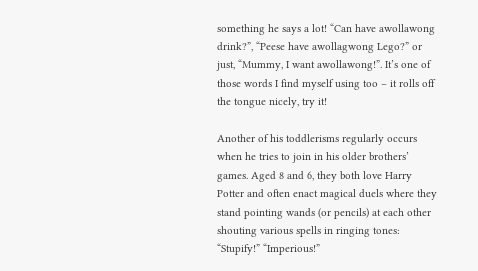something he says a lot! “Can have awollawong drink?”, “Peese have awollagwong Lego?” or just, “Mummy, I want awollawong!”. It’s one of those words I find myself using too – it rolls off the tongue nicely, try it!

Another of his toddlerisms regularly occurs when he tries to join in his older brothers’ games. Aged 8 and 6, they both love Harry Potter and often enact magical duels where they stand pointing wands (or pencils) at each other shouting various spells in ringing tones: “Stupify!” “Imperious!”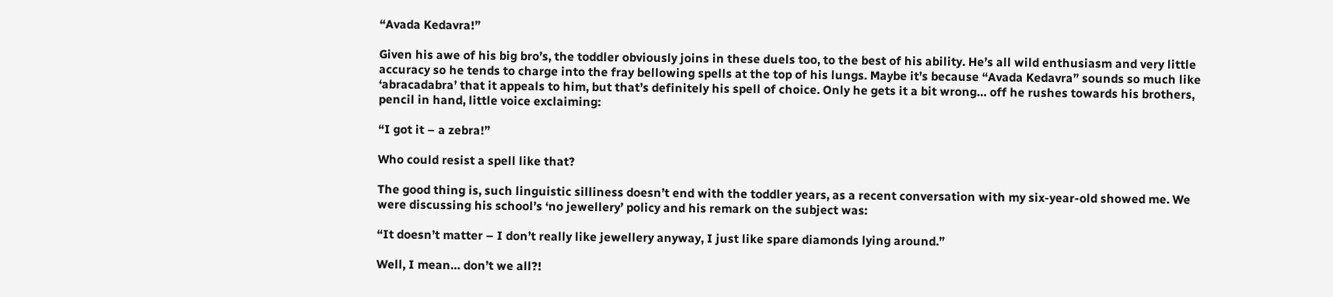“Avada Kedavra!”

Given his awe of his big bro’s, the toddler obviously joins in these duels too, to the best of his ability. He’s all wild enthusiasm and very little accuracy so he tends to charge into the fray bellowing spells at the top of his lungs. Maybe it’s because “Avada Kedavra” sounds so much like ‘abracadabra’ that it appeals to him, but that’s definitely his spell of choice. Only he gets it a bit wrong… off he rushes towards his brothers, pencil in hand, little voice exclaiming:

“I got it – a zebra!”

Who could resist a spell like that?

The good thing is, such linguistic silliness doesn’t end with the toddler years, as a recent conversation with my six-year-old showed me. We were discussing his school’s ‘no jewellery’ policy and his remark on the subject was:

“It doesn’t matter – I don’t really like jewellery anyway, I just like spare diamonds lying around.”

Well, I mean… don’t we all?!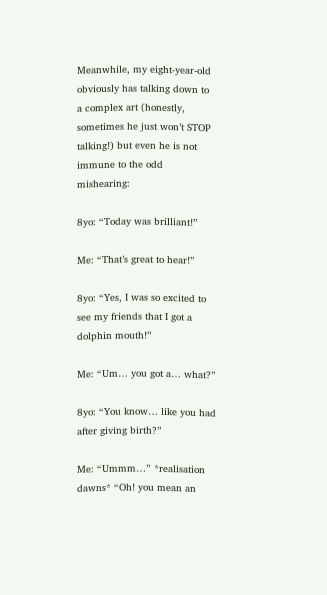Meanwhile, my eight-year-old obviously has talking down to a complex art (honestly, sometimes he just won’t STOP talking!) but even he is not immune to the odd mishearing:

8yo: “Today was brilliant!”

Me: “That’s great to hear!”

8yo: “Yes, I was so excited to see my friends that I got a dolphin mouth!”

Me: “Um… you got a… what?”

8yo: “You know… like you had after giving birth?”

Me: “Ummm…” *realisation dawns* “Oh! you mean an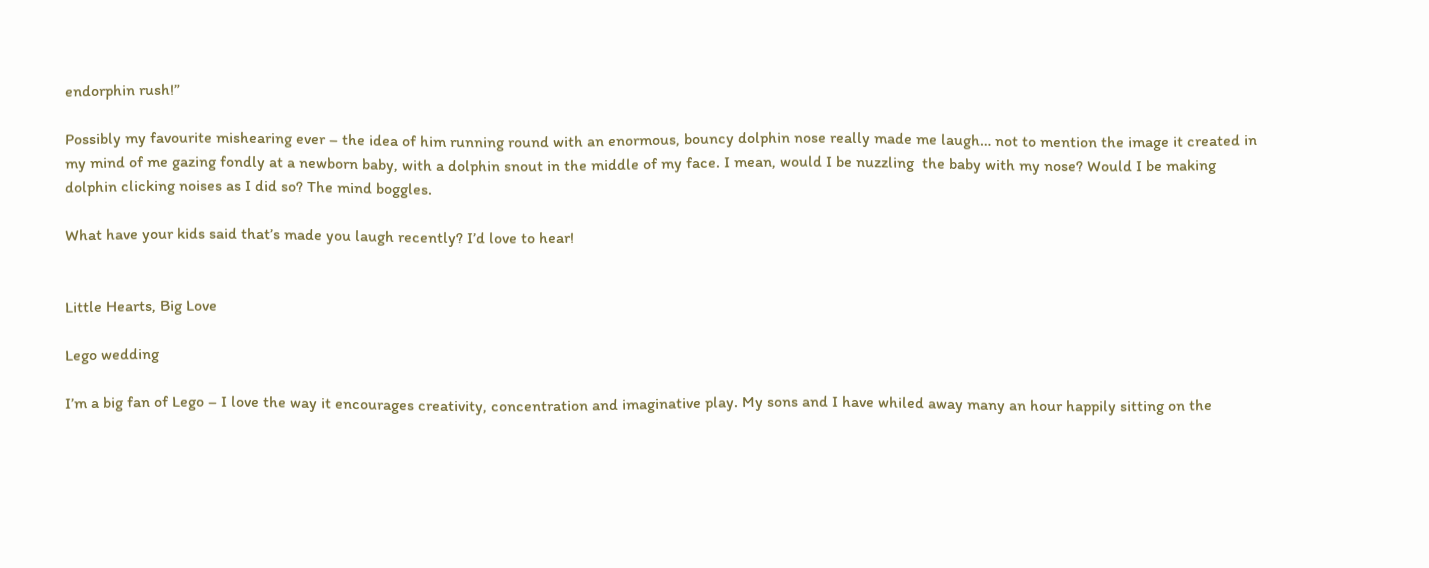endorphin rush!”

Possibly my favourite mishearing ever – the idea of him running round with an enormous, bouncy dolphin nose really made me laugh… not to mention the image it created in my mind of me gazing fondly at a newborn baby, with a dolphin snout in the middle of my face. I mean, would I be nuzzling  the baby with my nose? Would I be making dolphin clicking noises as I did so? The mind boggles.

What have your kids said that’s made you laugh recently? I’d love to hear!


Little Hearts, Big Love

Lego wedding

I’m a big fan of Lego – I love the way it encourages creativity, concentration and imaginative play. My sons and I have whiled away many an hour happily sitting on the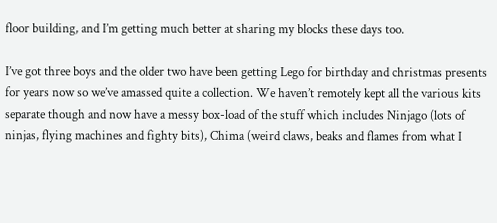floor building, and I’m getting much better at sharing my blocks these days too.

I’ve got three boys and the older two have been getting Lego for birthday and christmas presents for years now so we’ve amassed quite a collection. We haven’t remotely kept all the various kits separate though and now have a messy box-load of the stuff which includes Ninjago (lots of ninjas, flying machines and fighty bits), Chima (weird claws, beaks and flames from what I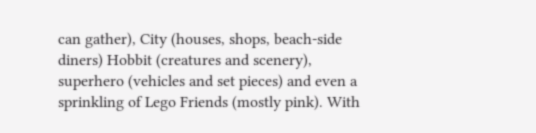can gather), City (houses, shops, beach-side diners) Hobbit (creatures and scenery), superhero (vehicles and set pieces) and even a sprinkling of Lego Friends (mostly pink). With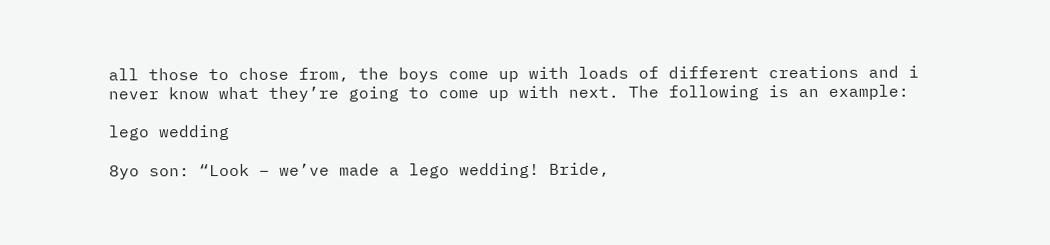all those to chose from, the boys come up with loads of different creations and i never know what they’re going to come up with next. The following is an example:

lego wedding

8yo son: “Look – we’ve made a lego wedding! Bride,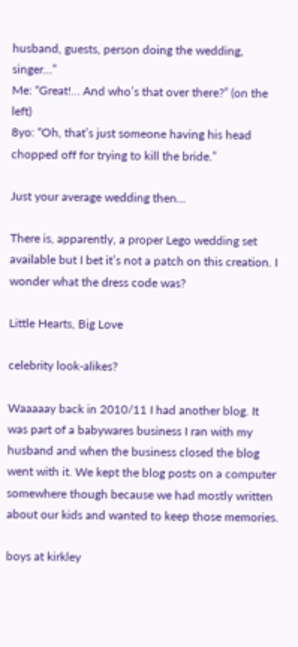husband, guests, person doing the wedding, singer…”
Me: “Great!… And who’s that over there?” (on the left)
8yo: “Oh, that’s just someone having his head chopped off for trying to kill the bride.”

Just your average wedding then…

There is, apparently, a proper Lego wedding set available but I bet it’s not a patch on this creation. I wonder what the dress code was?

Little Hearts, Big Love

celebrity look-alikes?

Waaaaay back in 2010/11 I had another blog. It was part of a babywares business I ran with my husband and when the business closed the blog went with it. We kept the blog posts on a computer somewhere though because we had mostly written about our kids and wanted to keep those memories.

boys at kirkley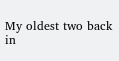My oldest two back in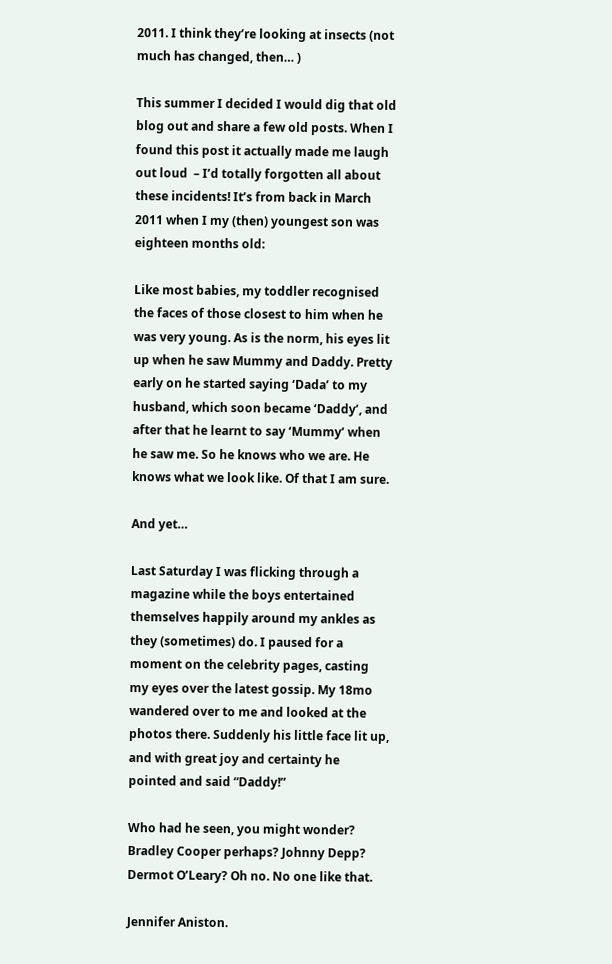2011. I think they’re looking at insects (not much has changed, then… )

This summer I decided I would dig that old blog out and share a few old posts. When I found this post it actually made me laugh out loud  – I’d totally forgotten all about these incidents! It’s from back in March 2011 when I my (then) youngest son was eighteen months old:

Like most babies, my toddler recognised the faces of those closest to him when he was very young. As is the norm, his eyes lit up when he saw Mummy and Daddy. Pretty early on he started saying ‘Dada’ to my husband, which soon became ‘Daddy’, and after that he learnt to say ‘Mummy’ when he saw me. So he knows who we are. He knows what we look like. Of that I am sure.

And yet…

Last Saturday I was flicking through a magazine while the boys entertained themselves happily around my ankles as they (sometimes) do. I paused for a moment on the celebrity pages, casting my eyes over the latest gossip. My 18mo wandered over to me and looked at the photos there. Suddenly his little face lit up, and with great joy and certainty he pointed and said “Daddy!”

Who had he seen, you might wonder? Bradley Cooper perhaps? Johnny Depp? Dermot O’Leary? Oh no. No one like that.

Jennifer Aniston.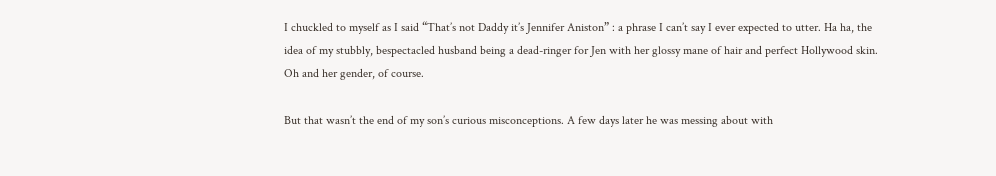I chuckled to myself as I said “That’s not Daddy it’s Jennifer Aniston” : a phrase I can’t say I ever expected to utter. Ha ha, the idea of my stubbly, bespectacled husband being a dead-ringer for Jen with her glossy mane of hair and perfect Hollywood skin. Oh and her gender, of course.

But that wasn’t the end of my son’s curious misconceptions. A few days later he was messing about with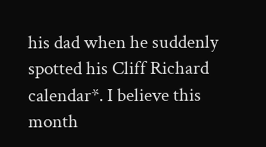his dad when he suddenly spotted his Cliff Richard calendar*. I believe this month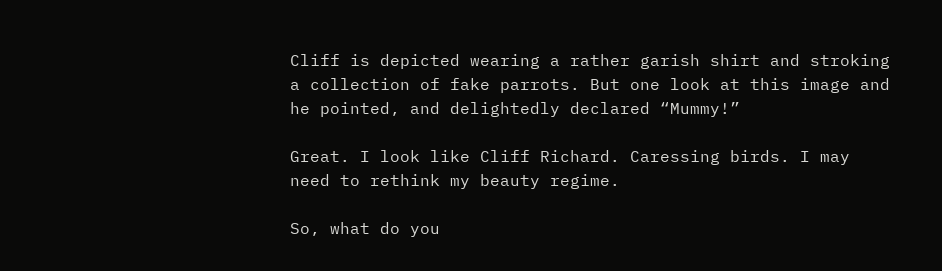Cliff is depicted wearing a rather garish shirt and stroking a collection of fake parrots. But one look at this image and he pointed, and delightedly declared “Mummy!”

Great. I look like Cliff Richard. Caressing birds. I may need to rethink my beauty regime.

So, what do you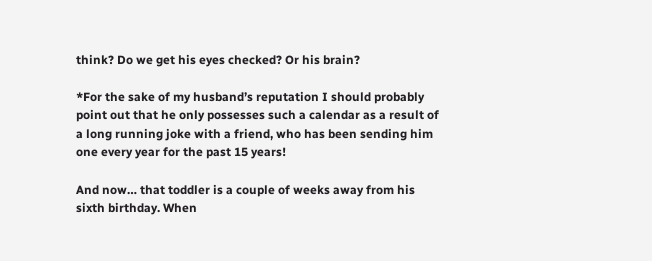think? Do we get his eyes checked? Or his brain?

*For the sake of my husband’s reputation I should probably point out that he only possesses such a calendar as a result of a long running joke with a friend, who has been sending him one every year for the past 15 years!

And now… that toddler is a couple of weeks away from his sixth birthday. When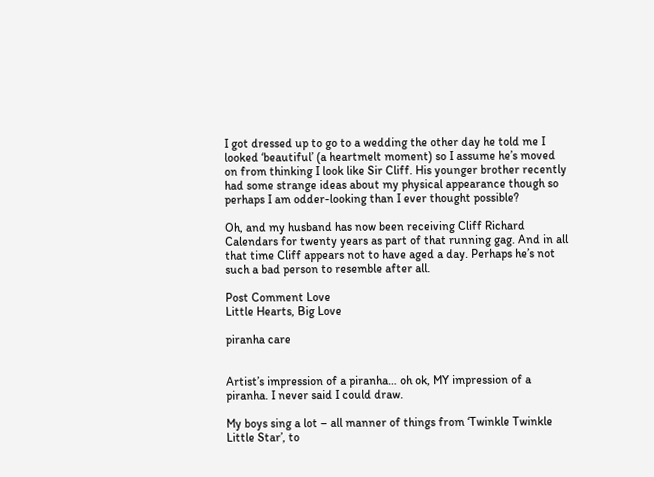I got dressed up to go to a wedding the other day he told me I looked ‘beautiful’ (a heartmelt moment) so I assume he’s moved on from thinking I look like Sir Cliff. His younger brother recently had some strange ideas about my physical appearance though so perhaps I am odder-looking than I ever thought possible?

Oh, and my husband has now been receiving Cliff Richard Calendars for twenty years as part of that running gag. And in all that time Cliff appears not to have aged a day. Perhaps he’s not such a bad person to resemble after all.

Post Comment Love
Little Hearts, Big Love

piranha care


Artist’s impression of a piranha… oh ok, MY impression of a piranha. I never said I could draw.

My boys sing a lot – all manner of things from ‘Twinkle Twinkle Little Star’, to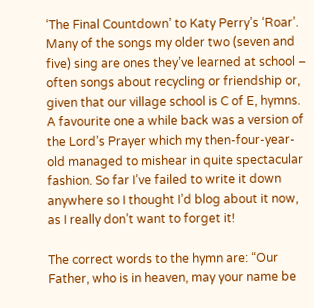‘The Final Countdown’ to Katy Perry’s ‘Roar’. Many of the songs my older two (seven and five) sing are ones they’ve learned at school – often songs about recycling or friendship or, given that our village school is C of E, hymns. A favourite one a while back was a version of the Lord’s Prayer which my then-four-year-old managed to mishear in quite spectacular fashion. So far I’ve failed to write it down anywhere so I thought I’d blog about it now, as I really don’t want to forget it!

The correct words to the hymn are: “Our Father, who is in heaven, may your name be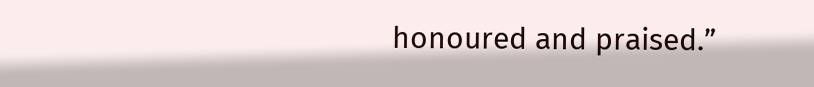honoured and praised.”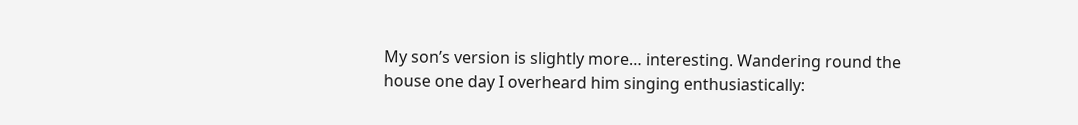My son’s version is slightly more… interesting. Wandering round the house one day I overheard him singing enthusiastically: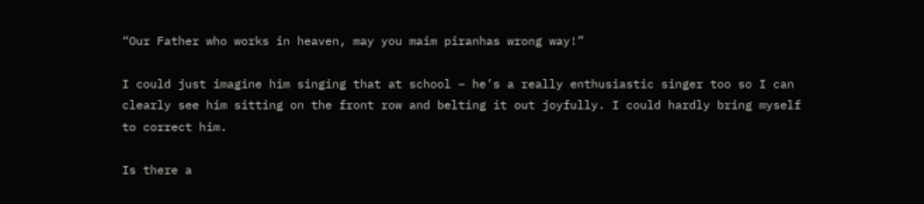“Our Father who works in heaven, may you maim piranhas wrong way!”

I could just imagine him singing that at school – he’s a really enthusiastic singer too so I can clearly see him sitting on the front row and belting it out joyfully. I could hardly bring myself to correct him.

Is there a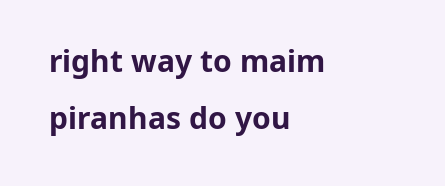right way to maim piranhas do you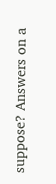suppose? Answers on a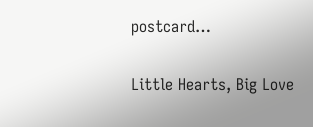postcard…

Little Hearts, Big Love